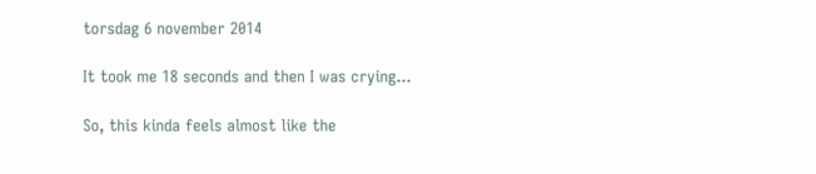torsdag 6 november 2014

It took me 18 seconds and then I was crying...

So, this kinda feels almost like the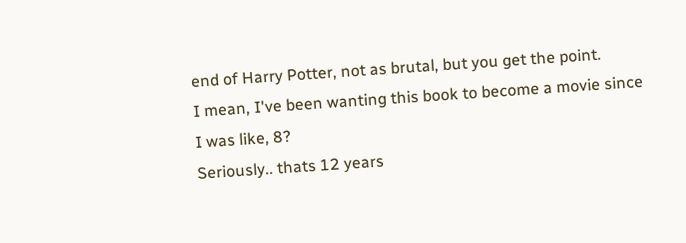end of Harry Potter, not as brutal, but you get the point.
I mean, I've been wanting this book to become a movie since I was like, 8?
Seriously.. thats 12 years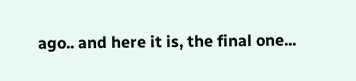ago.. and here it is, the final one...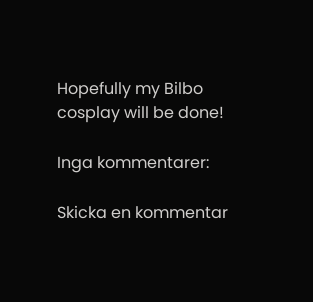Hopefully my Bilbo cosplay will be done!

Inga kommentarer:

Skicka en kommentar